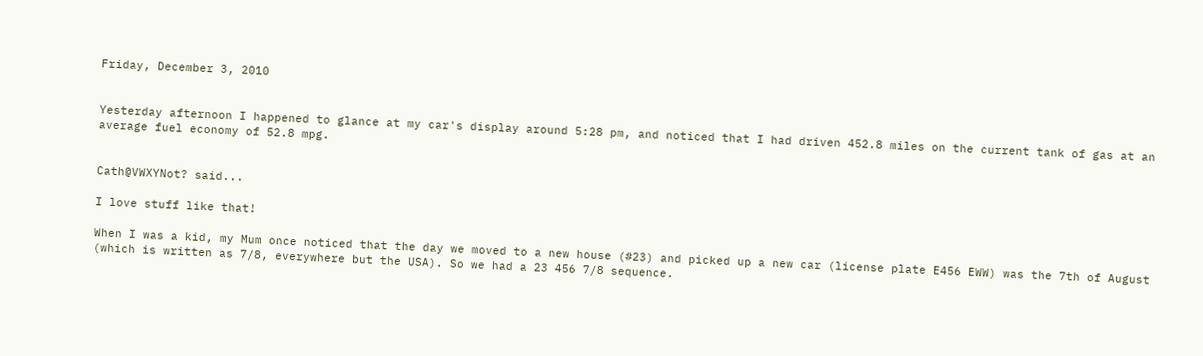Friday, December 3, 2010


Yesterday afternoon I happened to glance at my car's display around 5:28 pm, and noticed that I had driven 452.8 miles on the current tank of gas at an average fuel economy of 52.8 mpg.


Cath@VWXYNot? said...

I love stuff like that!

When I was a kid, my Mum once noticed that the day we moved to a new house (#23) and picked up a new car (license plate E456 EWW) was the 7th of August (which is written as 7/8, everywhere but the USA). So we had a 23 456 7/8 sequence.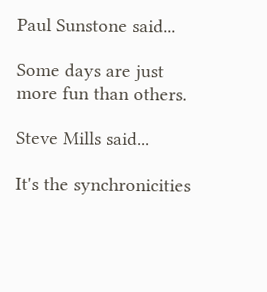Paul Sunstone said...

Some days are just more fun than others.

Steve Mills said...

It's the synchronicities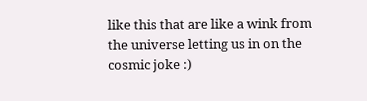like this that are like a wink from the universe letting us in on the cosmic joke :)